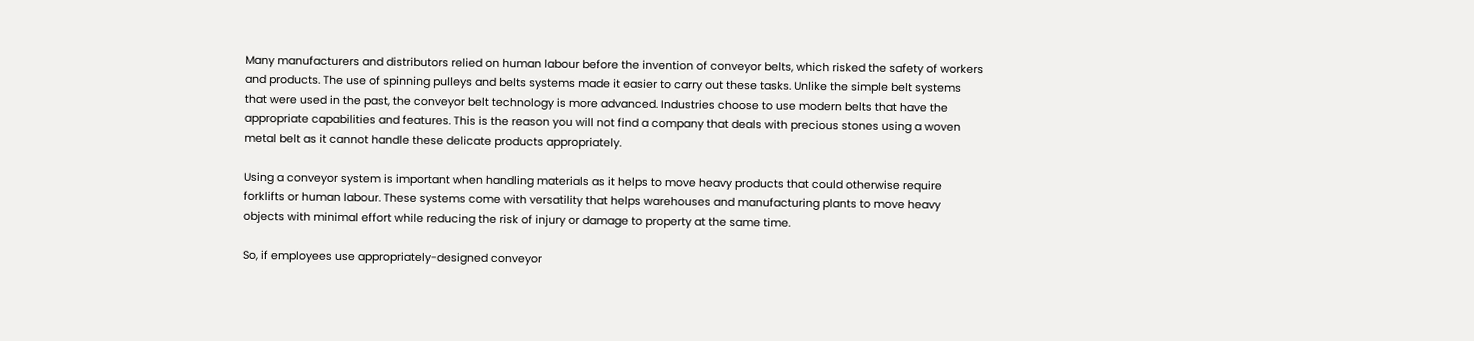Many manufacturers and distributors relied on human labour before the invention of conveyor belts, which risked the safety of workers and products. The use of spinning pulleys and belts systems made it easier to carry out these tasks. Unlike the simple belt systems that were used in the past, the conveyor belt technology is more advanced. Industries choose to use modern belts that have the appropriate capabilities and features. This is the reason you will not find a company that deals with precious stones using a woven metal belt as it cannot handle these delicate products appropriately.

Using a conveyor system is important when handling materials as it helps to move heavy products that could otherwise require forklifts or human labour. These systems come with versatility that helps warehouses and manufacturing plants to move heavy objects with minimal effort while reducing the risk of injury or damage to property at the same time.

So, if employees use appropriately-designed conveyor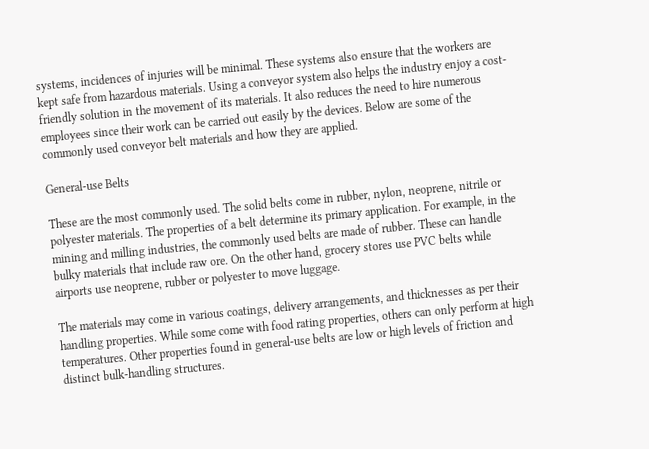systems, incidences of injuries will be minimal. These systems also ensure that the workers are kept safe from hazardous materials. Using a conveyor system also helps the industry enjoy a cost-friendly solution in the movement of its materials. It also reduces the need to hire numerous employees since their work can be carried out easily by the devices. Below are some of the commonly used conveyor belt materials and how they are applied.

General-use Belts

These are the most commonly used. The solid belts come in rubber, nylon, neoprene, nitrile or polyester materials. The properties of a belt determine its primary application. For example, in the mining and milling industries, the commonly used belts are made of rubber. These can handle bulky materials that include raw ore. On the other hand, grocery stores use PVC belts while airports use neoprene, rubber or polyester to move luggage.

The materials may come in various coatings, delivery arrangements, and thicknesses as per their handling properties. While some come with food rating properties, others can only perform at high temperatures. Other properties found in general-use belts are low or high levels of friction and distinct bulk-handling structures.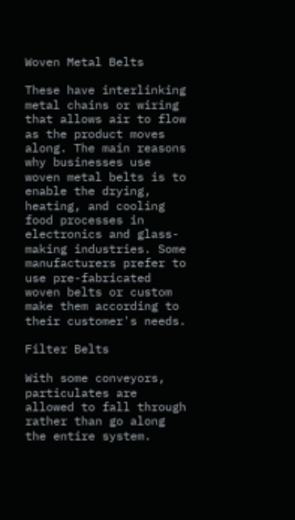Woven Metal Belts

These have interlinking metal chains or wiring that allows air to flow as the product moves along. The main reasons why businesses use woven metal belts is to enable the drying, heating, and cooling food processes in electronics and glass-making industries. Some manufacturers prefer to use pre-fabricated woven belts or custom make them according to their customer's needs.

Filter Belts

With some conveyors, particulates are allowed to fall through rather than go along the entire system.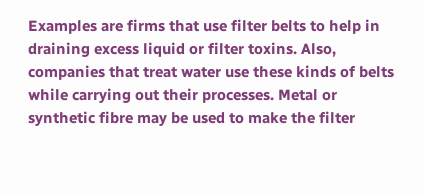Examples are firms that use filter belts to help in draining excess liquid or filter toxins. Also, companies that treat water use these kinds of belts while carrying out their processes. Metal or synthetic fibre may be used to make the filter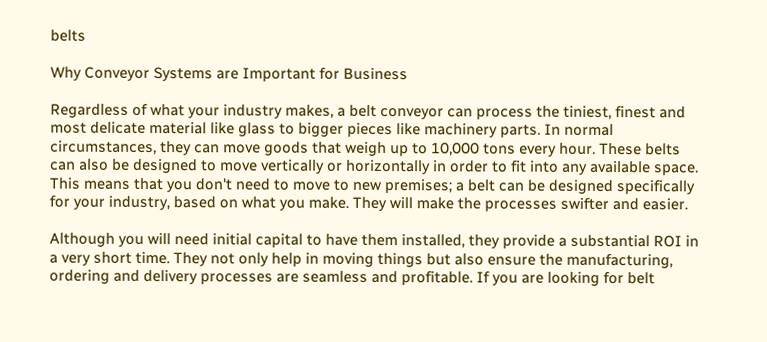belts

Why Conveyor Systems are Important for Business

Regardless of what your industry makes, a belt conveyor can process the tiniest, finest and most delicate material like glass to bigger pieces like machinery parts. In normal circumstances, they can move goods that weigh up to 10,000 tons every hour. These belts can also be designed to move vertically or horizontally in order to fit into any available space. This means that you don't need to move to new premises; a belt can be designed specifically for your industry, based on what you make. They will make the processes swifter and easier.

Although you will need initial capital to have them installed, they provide a substantial ROI in a very short time. They not only help in moving things but also ensure the manufacturing, ordering and delivery processes are seamless and profitable. If you are looking for belt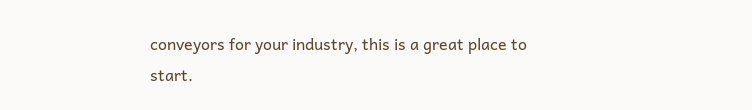conveyors for your industry, this is a great place to start.